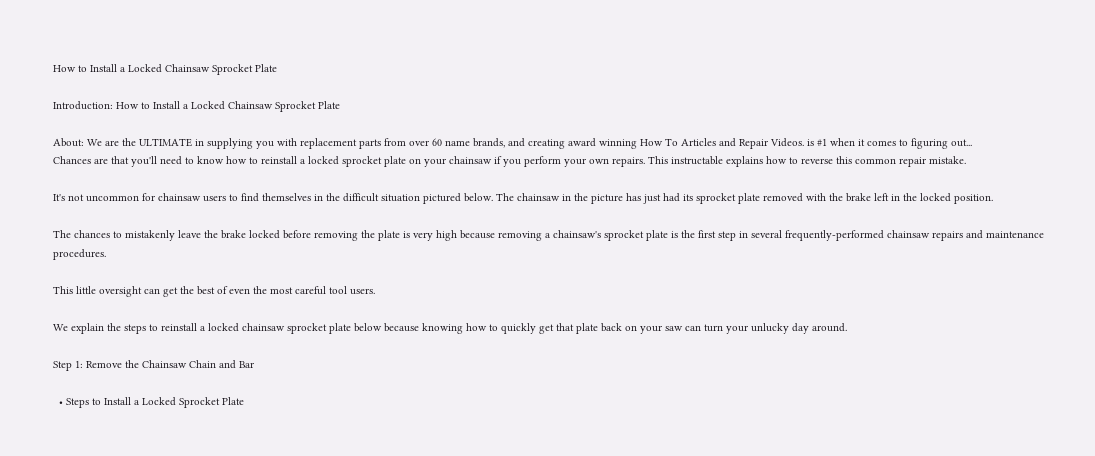How to Install a Locked Chainsaw Sprocket Plate

Introduction: How to Install a Locked Chainsaw Sprocket Plate

About: We are the ULTIMATE in supplying you with replacement parts from over 60 name brands, and creating award winning How To Articles and Repair Videos. is #1 when it comes to figuring out...
Chances are that you'll need to know how to reinstall a locked sprocket plate on your chainsaw if you perform your own repairs. This instructable explains how to reverse this common repair mistake.

It's not uncommon for chainsaw users to find themselves in the difficult situation pictured below. The chainsaw in the picture has just had its sprocket plate removed with the brake left in the locked position.

The chances to mistakenly leave the brake locked before removing the plate is very high because removing a chainsaw's sprocket plate is the first step in several frequently-performed chainsaw repairs and maintenance procedures.

This little oversight can get the best of even the most careful tool users.

We explain the steps to reinstall a locked chainsaw sprocket plate below because knowing how to quickly get that plate back on your saw can turn your unlucky day around.

Step 1: Remove the Chainsaw Chain and Bar

  • Steps to Install a Locked Sprocket Plate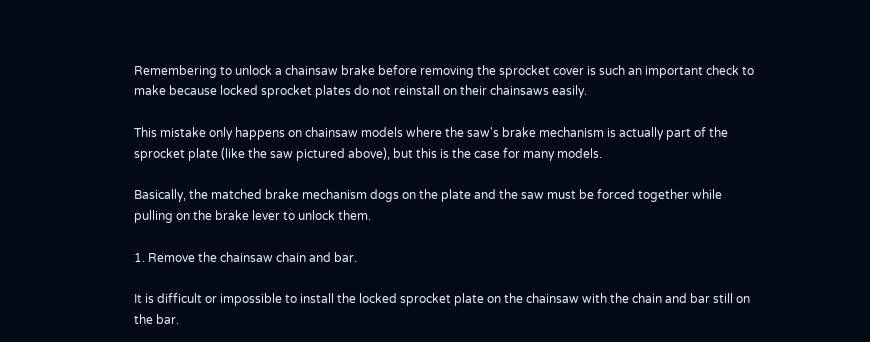Remembering to unlock a chainsaw brake before removing the sprocket cover is such an important check to make because locked sprocket plates do not reinstall on their chainsaws easily.

This mistake only happens on chainsaw models where the saw's brake mechanism is actually part of the sprocket plate (like the saw pictured above), but this is the case for many models.

Basically, the matched brake mechanism dogs on the plate and the saw must be forced together while pulling on the brake lever to unlock them.

1. Remove the chainsaw chain and bar.

It is difficult or impossible to install the locked sprocket plate on the chainsaw with the chain and bar still on the bar.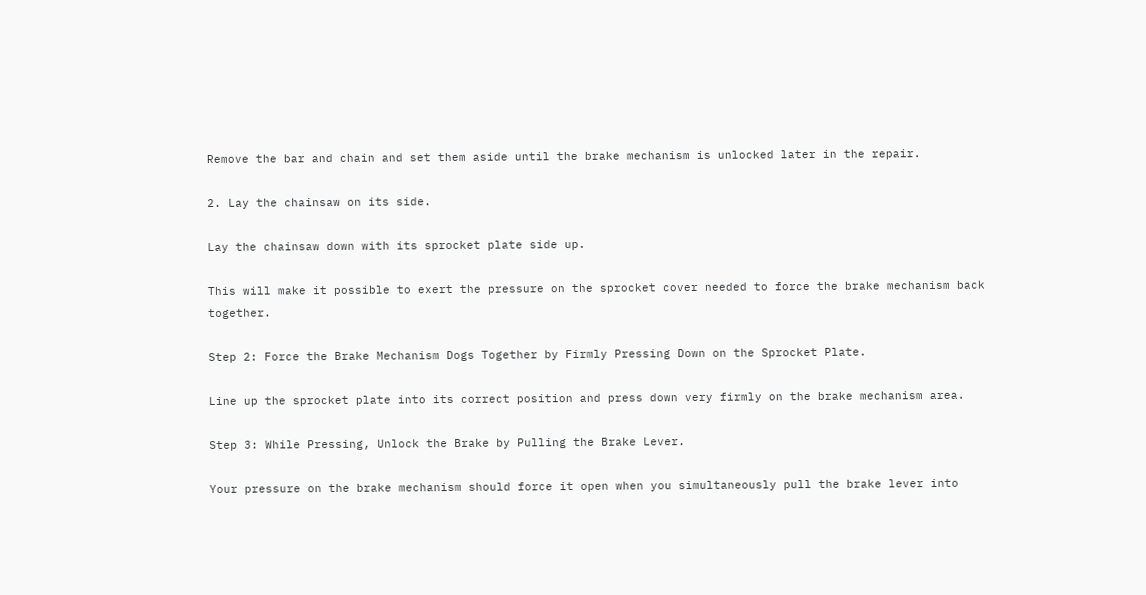Remove the bar and chain and set them aside until the brake mechanism is unlocked later in the repair.

2. Lay the chainsaw on its side.

Lay the chainsaw down with its sprocket plate side up.

This will make it possible to exert the pressure on the sprocket cover needed to force the brake mechanism back together.

Step 2: Force the Brake Mechanism Dogs Together by Firmly Pressing Down on the Sprocket Plate.

Line up the sprocket plate into its correct position and press down very firmly on the brake mechanism area.

Step 3: While Pressing, Unlock the Brake by Pulling the Brake Lever.

Your pressure on the brake mechanism should force it open when you simultaneously pull the brake lever into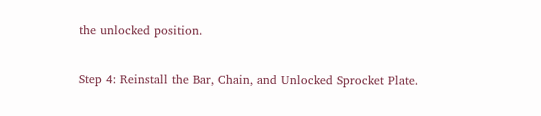the unlocked position.

Step 4: Reinstall the Bar, Chain, and Unlocked Sprocket Plate.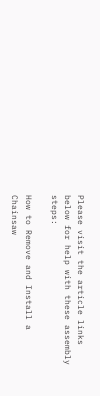Please visit the article links below for help with these assembly steps:

How to Remove and Install a Chainsaw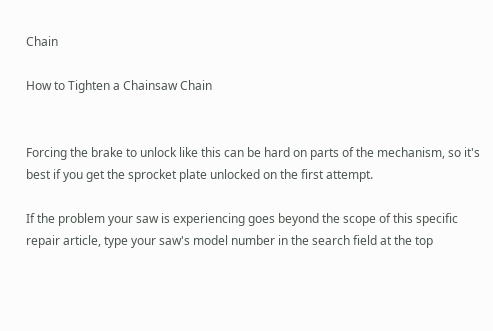Chain

How to Tighten a Chainsaw Chain


Forcing the brake to unlock like this can be hard on parts of the mechanism, so it's best if you get the sprocket plate unlocked on the first attempt.

If the problem your saw is experiencing goes beyond the scope of this specific repair article, type your saw's model number in the search field at the top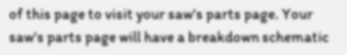of this page to visit your saw's parts page. Your saw's parts page will have a breakdown schematic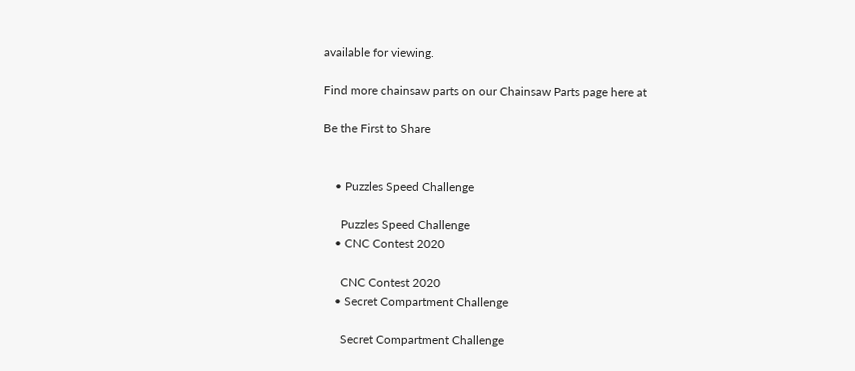available for viewing.

Find more chainsaw parts on our Chainsaw Parts page here at

Be the First to Share


    • Puzzles Speed Challenge

      Puzzles Speed Challenge
    • CNC Contest 2020

      CNC Contest 2020
    • Secret Compartment Challenge

      Secret Compartment Challenge